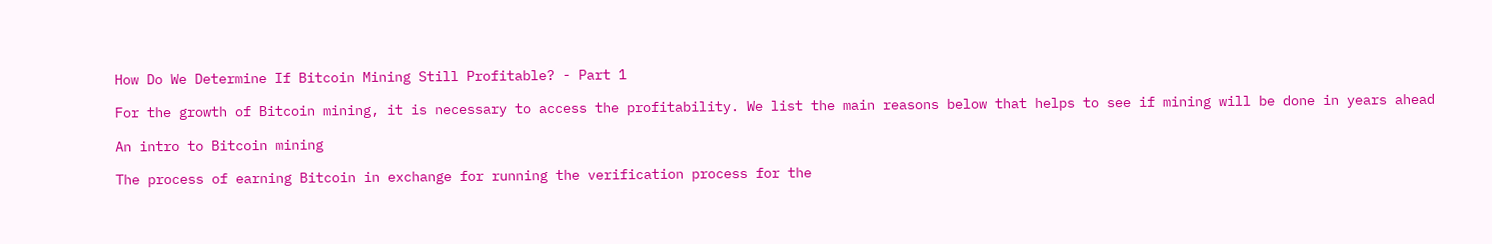How Do We Determine If Bitcoin Mining Still Profitable? - Part 1

For the growth of Bitcoin mining, it is necessary to access the profitability. We list the main reasons below that helps to see if mining will be done in years ahead

An intro to Bitcoin mining

The process of earning Bitcoin in exchange for running the verification process for the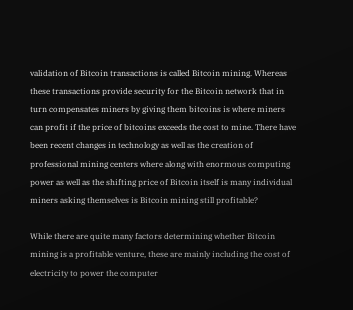validation of Bitcoin transactions is called Bitcoin mining. Whereas these transactions provide security for the Bitcoin network that in turn compensates miners by giving them bitcoins is where miners can profit if the price of bitcoins exceeds the cost to mine. There have been recent changes in technology as well as the creation of professional mining centers where along with enormous computing power as well as the shifting price of Bitcoin itself is many individual miners asking themselves is Bitcoin mining still profitable?

While there are quite many factors determining whether Bitcoin mining is a profitable venture, these are mainly including the cost of electricity to power the computer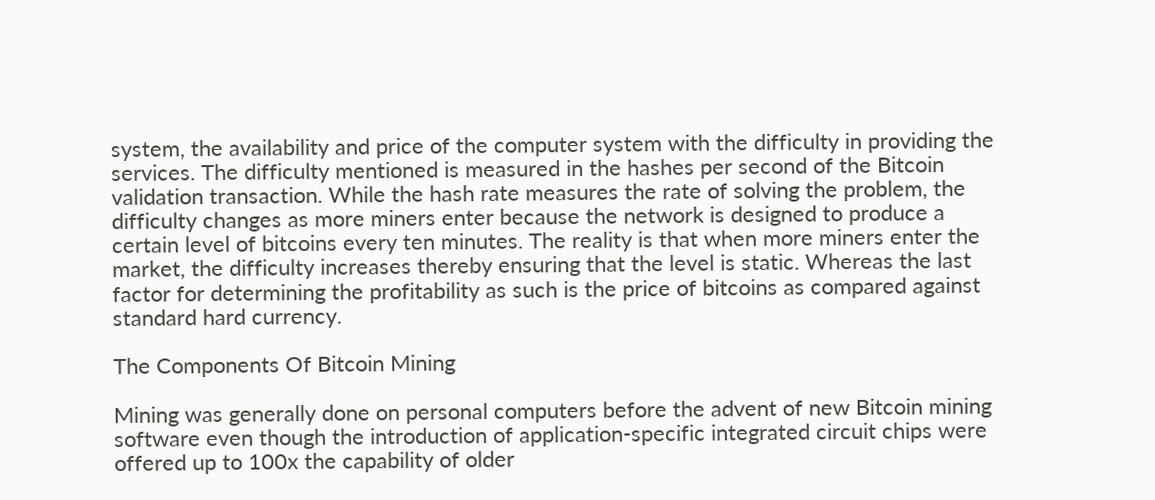system, the availability and price of the computer system with the difficulty in providing the services. The difficulty mentioned is measured in the hashes per second of the Bitcoin validation transaction. While the hash rate measures the rate of solving the problem, the difficulty changes as more miners enter because the network is designed to produce a certain level of bitcoins every ten minutes. The reality is that when more miners enter the market, the difficulty increases thereby ensuring that the level is static. Whereas the last factor for determining the profitability as such is the price of bitcoins as compared against standard hard currency.

The Components Of Bitcoin Mining

Mining was generally done on personal computers before the advent of new Bitcoin mining software even though the introduction of application-specific integrated circuit chips were offered up to 100x the capability of older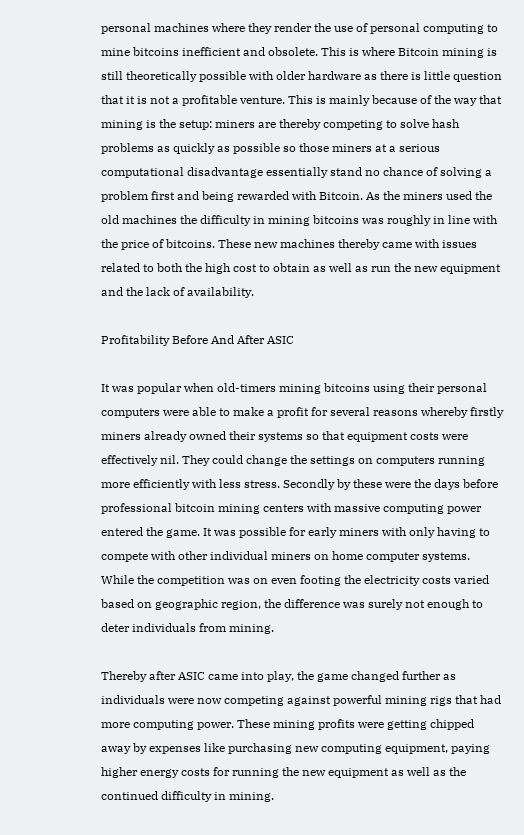personal machines where they render the use of personal computing to mine bitcoins inefficient and obsolete. This is where Bitcoin mining is still theoretically possible with older hardware as there is little question that it is not a profitable venture. This is mainly because of the way that mining is the setup: miners are thereby competing to solve hash problems as quickly as possible so those miners at a serious computational disadvantage essentially stand no chance of solving a problem first and being rewarded with Bitcoin. As the miners used the old machines the difficulty in mining bitcoins was roughly in line with the price of bitcoins. These new machines thereby came with issues related to both the high cost to obtain as well as run the new equipment and the lack of availability.

Profitability Before And After ASIC

It was popular when old-timers mining bitcoins using their personal computers were able to make a profit for several reasons whereby firstly miners already owned their systems so that equipment costs were effectively nil. They could change the settings on computers running more efficiently with less stress. Secondly by these were the days before professional bitcoin mining centers with massive computing power entered the game. It was possible for early miners with only having to compete with other individual miners on home computer systems. While the competition was on even footing the electricity costs varied based on geographic region, the difference was surely not enough to deter individuals from mining.

Thereby after ASIC came into play, the game changed further as individuals were now competing against powerful mining rigs that had more computing power. These mining profits were getting chipped away by expenses like purchasing new computing equipment, paying higher energy costs for running the new equipment as well as the continued difficulty in mining.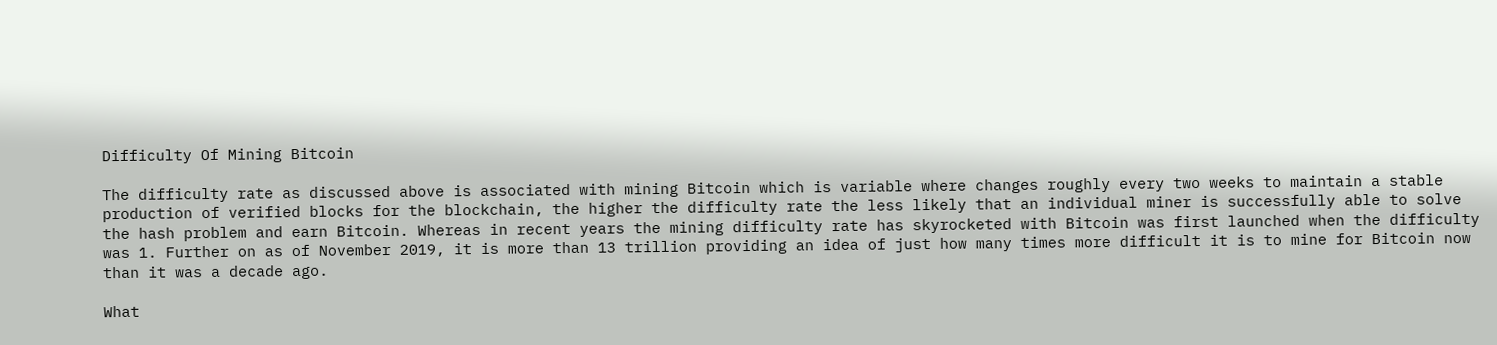Difficulty Of Mining Bitcoin

The difficulty rate as discussed above is associated with mining Bitcoin which is variable where changes roughly every two weeks to maintain a stable production of verified blocks for the blockchain, the higher the difficulty rate the less likely that an individual miner is successfully able to solve the hash problem and earn Bitcoin. Whereas in recent years the mining difficulty rate has skyrocketed with Bitcoin was first launched when the difficulty was 1. Further on as of November 2019, it is more than 13 trillion providing an idea of just how many times more difficult it is to mine for Bitcoin now than it was a decade ago.

What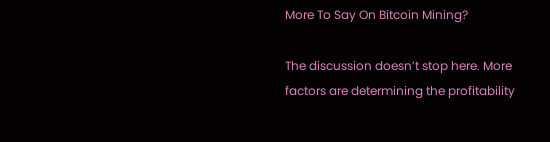More To Say On Bitcoin Mining?

The discussion doesn’t stop here. More factors are determining the profitability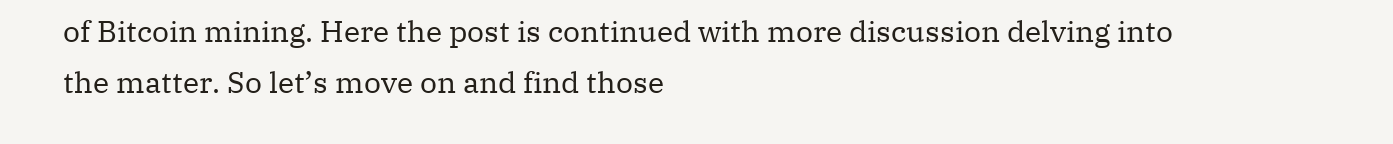of Bitcoin mining. Here the post is continued with more discussion delving into the matter. So let’s move on and find those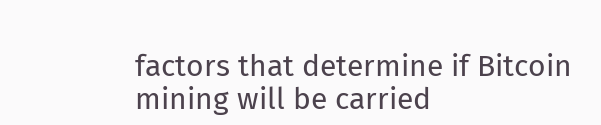factors that determine if Bitcoin mining will be carried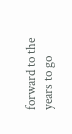forward to the years to go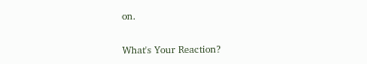on.

What's Your Reaction?